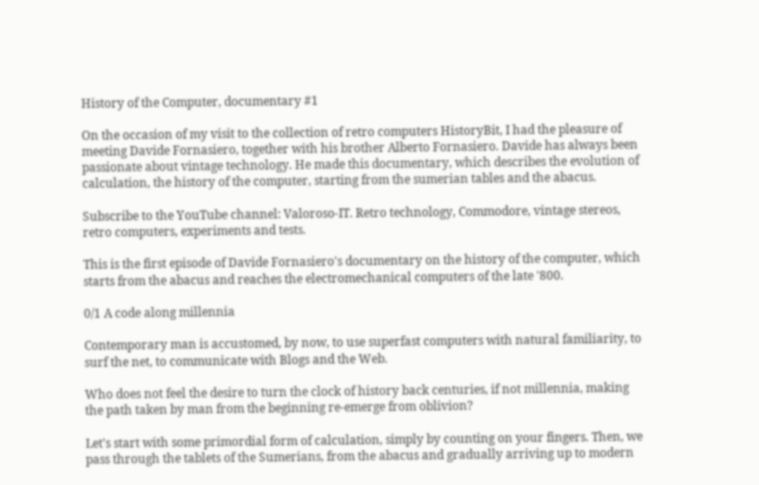History of the Computer, documentary #1

On the occasion of my visit to the collection of retro computers HistoryBit, I had the pleasure of meeting Davide Fornasiero, together with his brother Alberto Fornasiero. Davide has always been passionate about vintage technology. He made this documentary, which describes the evolution of calculation, the history of the computer, starting from the sumerian tables and the abacus.

Subscribe to the YouTube channel: Valoroso-IT. Retro technology, Commodore, vintage stereos, retro computers, experiments and tests.

This is the first episode of Davide Fornasiero's documentary on the history of the computer, which starts from the abacus and reaches the electromechanical computers of the late '800.

0/1 A code along millennia

Contemporary man is accustomed, by now, to use superfast computers with natural familiarity, to surf the net, to communicate with Blogs and the Web.

Who does not feel the desire to turn the clock of history back centuries, if not millennia, making the path taken by man from the beginning re-emerge from oblivion?

Let's start with some primordial form of calculation, simply by counting on your fingers. Then, we pass through the tablets of the Sumerians, from the abacus and gradually arriving up to modern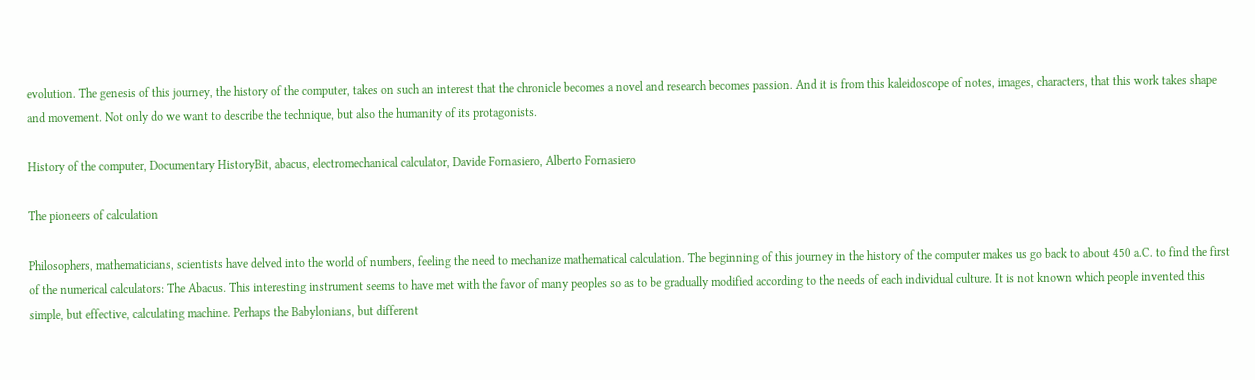evolution. The genesis of this journey, the history of the computer, takes on such an interest that the chronicle becomes a novel and research becomes passion. And it is from this kaleidoscope of notes, images, characters, that this work takes shape and movement. Not only do we want to describe the technique, but also the humanity of its protagonists.

History of the computer, Documentary HistoryBit, abacus, electromechanical calculator, Davide Fornasiero, Alberto Fornasiero

The pioneers of calculation

Philosophers, mathematicians, scientists have delved into the world of numbers, feeling the need to mechanize mathematical calculation. The beginning of this journey in the history of the computer makes us go back to about 450 a.C. to find the first of the numerical calculators: The Abacus. This interesting instrument seems to have met with the favor of many peoples so as to be gradually modified according to the needs of each individual culture. It is not known which people invented this simple, but effective, calculating machine. Perhaps the Babylonians, but different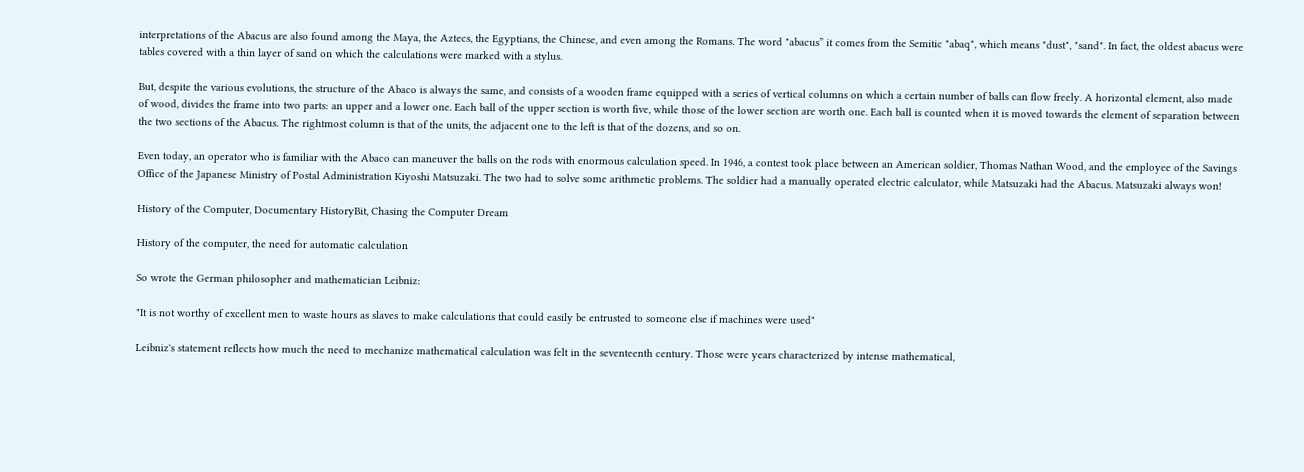interpretations of the Abacus are also found among the Maya, the Aztecs, the Egyptians, the Chinese, and even among the Romans. The word "abacus” it comes from the Semitic "abaq", which means "dust", "sand". In fact, the oldest abacus were tables covered with a thin layer of sand on which the calculations were marked with a stylus.

But, despite the various evolutions, the structure of the Abaco is always the same, and consists of a wooden frame equipped with a series of vertical columns on which a certain number of balls can flow freely. A horizontal element, also made of wood, divides the frame into two parts: an upper and a lower one. Each ball of the upper section is worth five, while those of the lower section are worth one. Each ball is counted when it is moved towards the element of separation between the two sections of the Abacus. The rightmost column is that of the units, the adjacent one to the left is that of the dozens, and so on.

Even today, an operator who is familiar with the Abaco can maneuver the balls on the rods with enormous calculation speed. In 1946, a contest took place between an American soldier, Thomas Nathan Wood, and the employee of the Savings Office of the Japanese Ministry of Postal Administration Kiyoshi Matsuzaki. The two had to solve some arithmetic problems. The soldier had a manually operated electric calculator, while Matsuzaki had the Abacus. Matsuzaki always won!

History of the Computer, Documentary HistoryBit, Chasing the Computer Dream

History of the computer, the need for automatic calculation

So wrote the German philosopher and mathematician Leibniz:

"It is not worthy of excellent men to waste hours as slaves to make calculations that could easily be entrusted to someone else if machines were used"

Leibniz's statement reflects how much the need to mechanize mathematical calculation was felt in the seventeenth century. Those were years characterized by intense mathematical,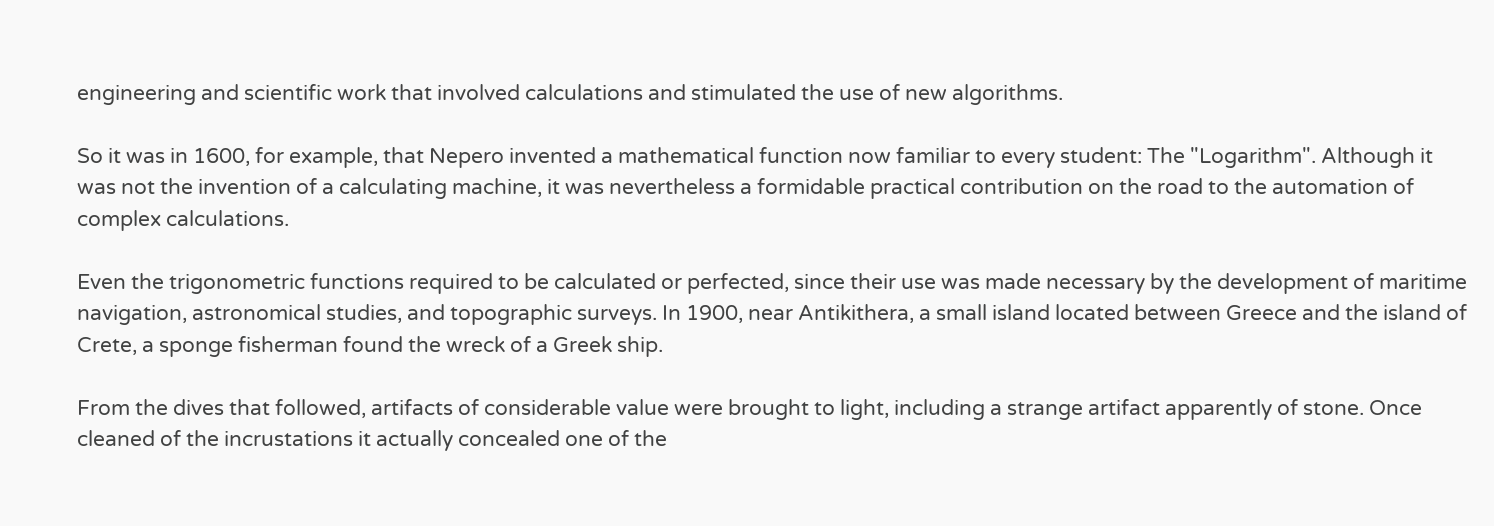engineering and scientific work that involved calculations and stimulated the use of new algorithms.

So it was in 1600, for example, that Nepero invented a mathematical function now familiar to every student: The "Logarithm". Although it was not the invention of a calculating machine, it was nevertheless a formidable practical contribution on the road to the automation of complex calculations.

Even the trigonometric functions required to be calculated or perfected, since their use was made necessary by the development of maritime navigation, astronomical studies, and topographic surveys. In 1900, near Antikithera, a small island located between Greece and the island of Crete, a sponge fisherman found the wreck of a Greek ship.

From the dives that followed, artifacts of considerable value were brought to light, including a strange artifact apparently of stone. Once cleaned of the incrustations it actually concealed one of the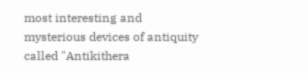most interesting and mysterious devices of antiquity called "Antikithera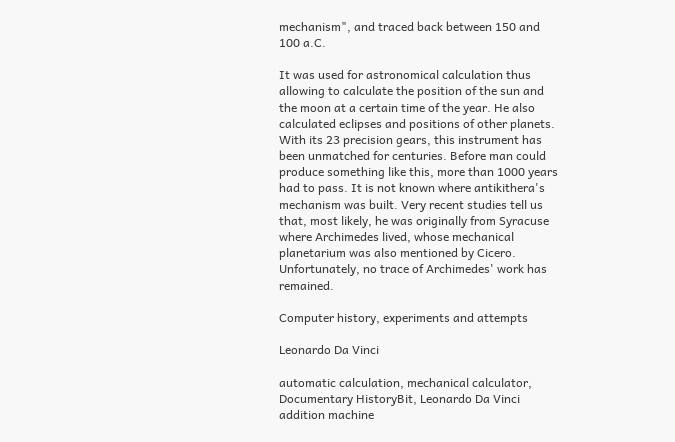mechanism", and traced back between 150 and 100 a.C.

It was used for astronomical calculation thus allowing to calculate the position of the sun and the moon at a certain time of the year. He also calculated eclipses and positions of other planets. With its 23 precision gears, this instrument has been unmatched for centuries. Before man could produce something like this, more than 1000 years had to pass. It is not known where antikithera's mechanism was built. Very recent studies tell us that, most likely, he was originally from Syracuse where Archimedes lived, whose mechanical planetarium was also mentioned by Cicero. Unfortunately, no trace of Archimedes' work has remained.

Computer history, experiments and attempts

Leonardo Da Vinci

automatic calculation, mechanical calculator, Documentary HistoryBit, Leonardo Da Vinci addition machine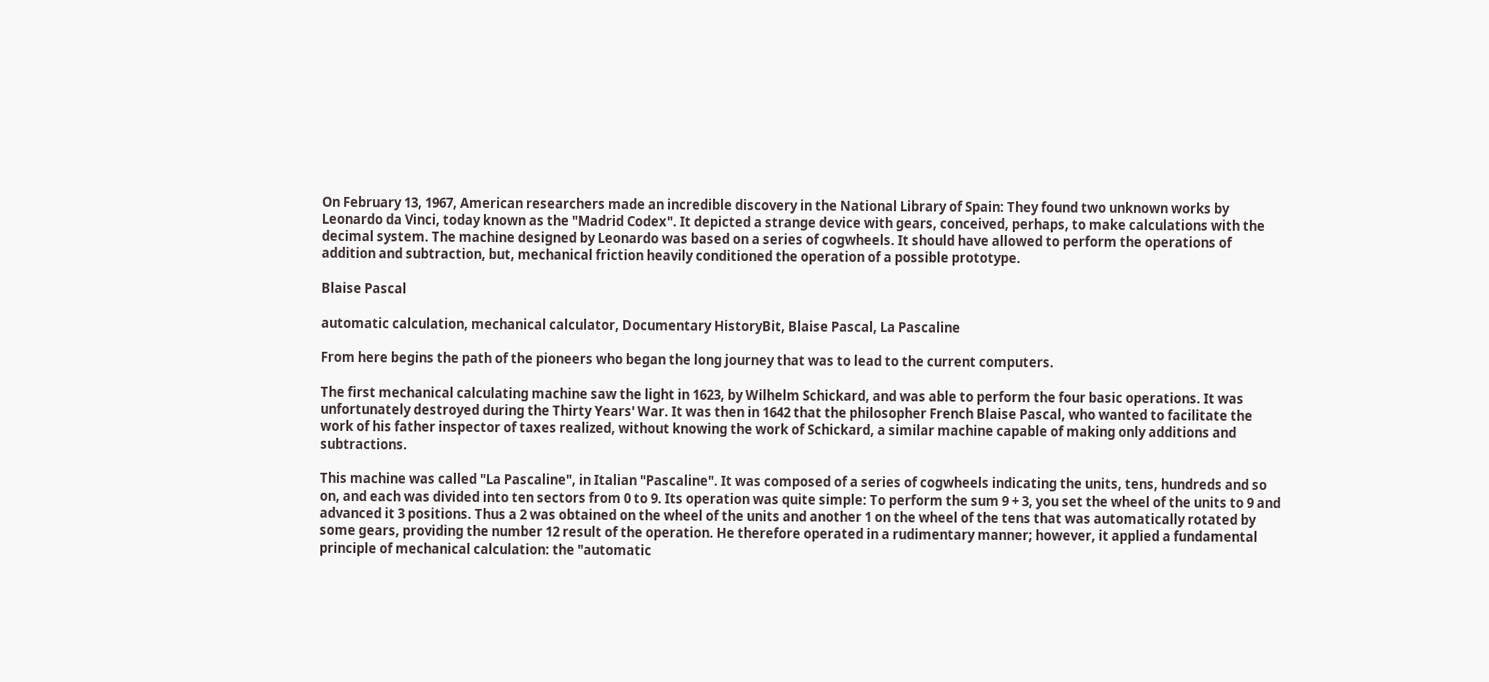On February 13, 1967, American researchers made an incredible discovery in the National Library of Spain: They found two unknown works by Leonardo da Vinci, today known as the "Madrid Codex". It depicted a strange device with gears, conceived, perhaps, to make calculations with the decimal system. The machine designed by Leonardo was based on a series of cogwheels. It should have allowed to perform the operations of addition and subtraction, but, mechanical friction heavily conditioned the operation of a possible prototype.

Blaise Pascal

automatic calculation, mechanical calculator, Documentary HistoryBit, Blaise Pascal, La Pascaline

From here begins the path of the pioneers who began the long journey that was to lead to the current computers.

The first mechanical calculating machine saw the light in 1623, by Wilhelm Schickard, and was able to perform the four basic operations. It was unfortunately destroyed during the Thirty Years' War. It was then in 1642 that the philosopher French Blaise Pascal, who wanted to facilitate the work of his father inspector of taxes realized, without knowing the work of Schickard, a similar machine capable of making only additions and subtractions.

This machine was called "La Pascaline", in Italian "Pascaline". It was composed of a series of cogwheels indicating the units, tens, hundreds and so on, and each was divided into ten sectors from 0 to 9. Its operation was quite simple: To perform the sum 9 + 3, you set the wheel of the units to 9 and advanced it 3 positions. Thus a 2 was obtained on the wheel of the units and another 1 on the wheel of the tens that was automatically rotated by some gears, providing the number 12 result of the operation. He therefore operated in a rudimentary manner; however, it applied a fundamental principle of mechanical calculation: the "automatic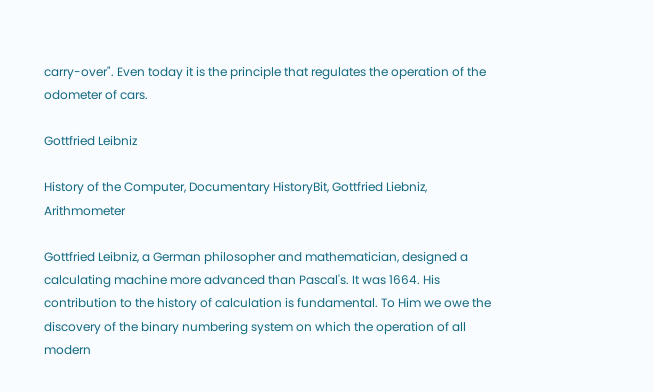carry-over". Even today it is the principle that regulates the operation of the odometer of cars.

Gottfried Leibniz

History of the Computer, Documentary HistoryBit, Gottfried Liebniz, Arithmometer

Gottfried Leibniz, a German philosopher and mathematician, designed a calculating machine more advanced than Pascal's. It was 1664. His contribution to the history of calculation is fundamental. To Him we owe the discovery of the binary numbering system on which the operation of all modern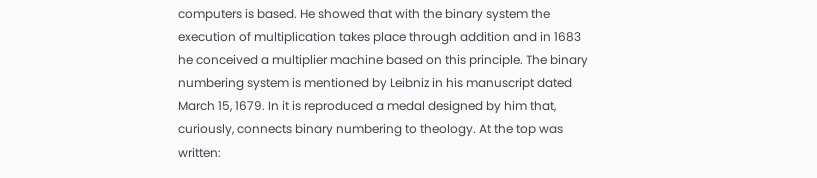computers is based. He showed that with the binary system the execution of multiplication takes place through addition and in 1683 he conceived a multiplier machine based on this principle. The binary numbering system is mentioned by Leibniz in his manuscript dated March 15, 1679. In it is reproduced a medal designed by him that, curiously, connects binary numbering to theology. At the top was written: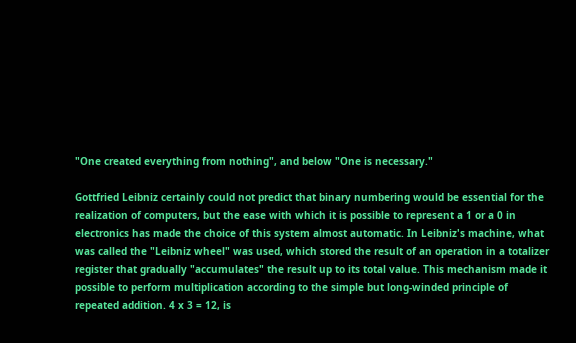"One created everything from nothing", and below "One is necessary."

Gottfried Leibniz certainly could not predict that binary numbering would be essential for the realization of computers, but the ease with which it is possible to represent a 1 or a 0 in electronics has made the choice of this system almost automatic. In Leibniz's machine, what was called the "Leibniz wheel" was used, which stored the result of an operation in a totalizer register that gradually "accumulates" the result up to its total value. This mechanism made it possible to perform multiplication according to the simple but long-winded principle of repeated addition. 4 x 3 = 12, is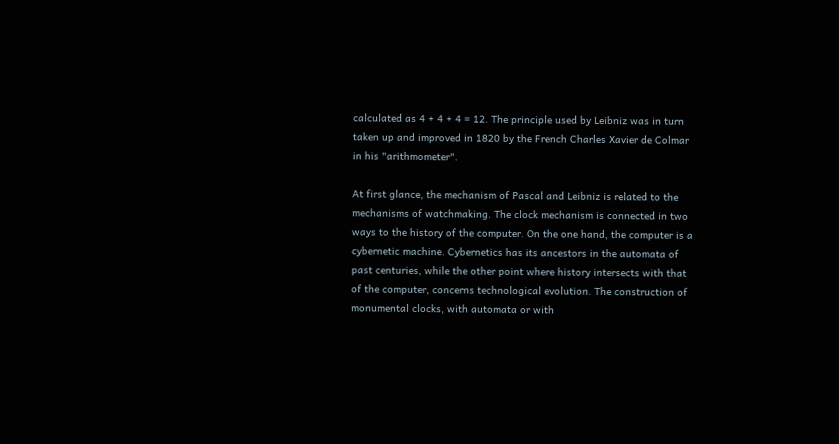calculated as 4 + 4 + 4 = 12. The principle used by Leibniz was in turn taken up and improved in 1820 by the French Charles Xavier de Colmar in his "arithmometer".

At first glance, the mechanism of Pascal and Leibniz is related to the mechanisms of watchmaking. The clock mechanism is connected in two ways to the history of the computer. On the one hand, the computer is a cybernetic machine. Cybernetics has its ancestors in the automata of past centuries, while the other point where history intersects with that of the computer, concerns technological evolution. The construction of monumental clocks, with automata or with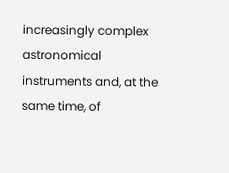increasingly complex astronomical instruments and, at the same time, of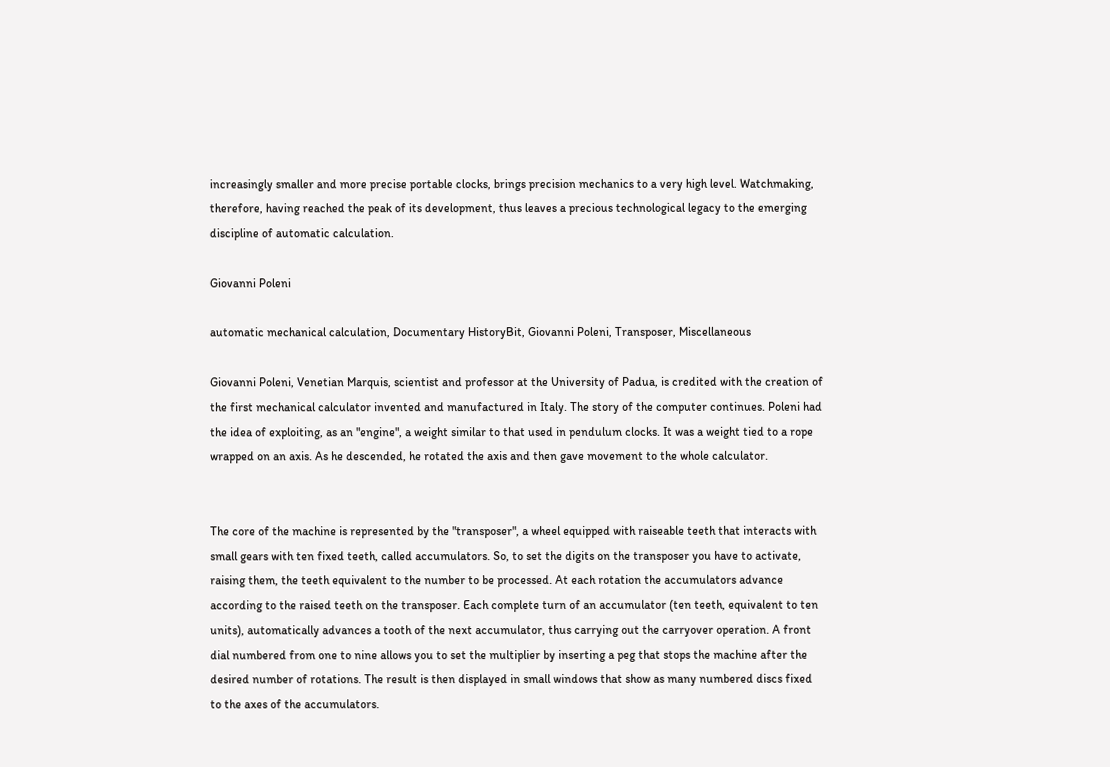increasingly smaller and more precise portable clocks, brings precision mechanics to a very high level. Watchmaking, therefore, having reached the peak of its development, thus leaves a precious technological legacy to the emerging discipline of automatic calculation.

Giovanni Poleni

automatic mechanical calculation, Documentary HistoryBit, Giovanni Poleni, Transposer, Miscellaneous

Giovanni Poleni, Venetian Marquis, scientist and professor at the University of Padua, is credited with the creation of the first mechanical calculator invented and manufactured in Italy. The story of the computer continues. Poleni had the idea of exploiting, as an "engine", a weight similar to that used in pendulum clocks. It was a weight tied to a rope wrapped on an axis. As he descended, he rotated the axis and then gave movement to the whole calculator.


The core of the machine is represented by the "transposer", a wheel equipped with raiseable teeth that interacts with small gears with ten fixed teeth, called accumulators. So, to set the digits on the transposer you have to activate, raising them, the teeth equivalent to the number to be processed. At each rotation the accumulators advance according to the raised teeth on the transposer. Each complete turn of an accumulator (ten teeth, equivalent to ten units), automatically advances a tooth of the next accumulator, thus carrying out the carryover operation. A front dial numbered from one to nine allows you to set the multiplier by inserting a peg that stops the machine after the desired number of rotations. The result is then displayed in small windows that show as many numbered discs fixed to the axes of the accumulators.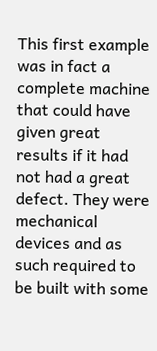This first example was in fact a complete machine that could have given great results if it had not had a great defect. They were mechanical devices and as such required to be built with some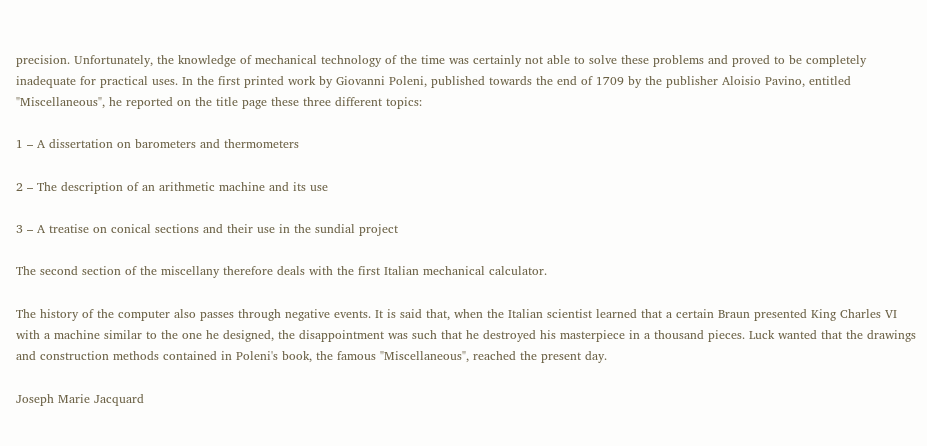precision. Unfortunately, the knowledge of mechanical technology of the time was certainly not able to solve these problems and proved to be completely inadequate for practical uses. In the first printed work by Giovanni Poleni, published towards the end of 1709 by the publisher Aloisio Pavino, entitled "Miscellaneous", he reported on the title page these three different topics:

1 – A dissertation on barometers and thermometers

2 – The description of an arithmetic machine and its use

3 – A treatise on conical sections and their use in the sundial project

The second section of the miscellany therefore deals with the first Italian mechanical calculator.

The history of the computer also passes through negative events. It is said that, when the Italian scientist learned that a certain Braun presented King Charles VI with a machine similar to the one he designed, the disappointment was such that he destroyed his masterpiece in a thousand pieces. Luck wanted that the drawings and construction methods contained in Poleni's book, the famous "Miscellaneous", reached the present day.

Joseph Marie Jacquard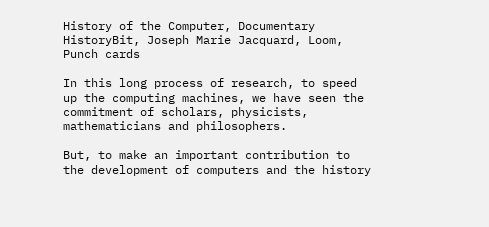History of the Computer, Documentary HistoryBit, Joseph Marie Jacquard, Loom, Punch cards

In this long process of research, to speed up the computing machines, we have seen the commitment of scholars, physicists, mathematicians and philosophers.

But, to make an important contribution to the development of computers and the history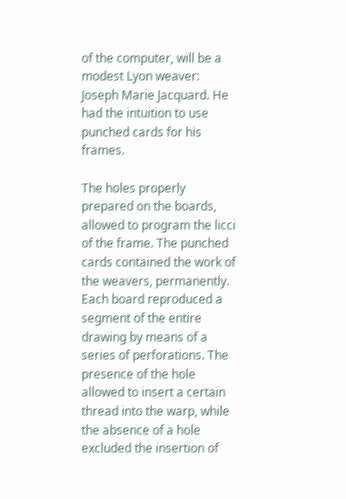of the computer, will be a modest Lyon weaver: Joseph Marie Jacquard. He had the intuition to use punched cards for his frames.

The holes properly prepared on the boards, allowed to program the licci of the frame. The punched cards contained the work of the weavers, permanently. Each board reproduced a segment of the entire drawing by means of a series of perforations. The presence of the hole allowed to insert a certain thread into the warp, while the absence of a hole excluded the insertion of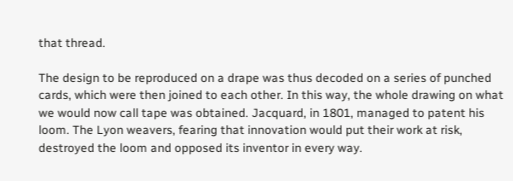that thread.

The design to be reproduced on a drape was thus decoded on a series of punched cards, which were then joined to each other. In this way, the whole drawing on what we would now call tape was obtained. Jacquard, in 1801, managed to patent his loom. The Lyon weavers, fearing that innovation would put their work at risk, destroyed the loom and opposed its inventor in every way.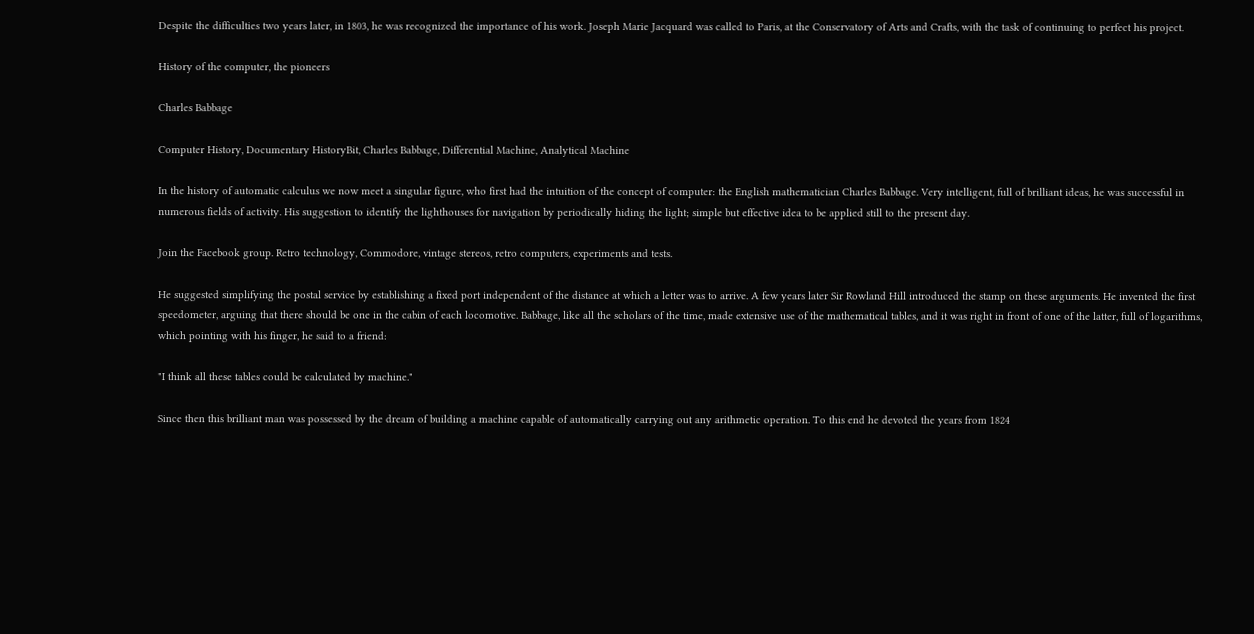Despite the difficulties two years later, in 1803, he was recognized the importance of his work. Joseph Marie Jacquard was called to Paris, at the Conservatory of Arts and Crafts, with the task of continuing to perfect his project.

History of the computer, the pioneers

Charles Babbage

Computer History, Documentary HistoryBit, Charles Babbage, Differential Machine, Analytical Machine

In the history of automatic calculus we now meet a singular figure, who first had the intuition of the concept of computer: the English mathematician Charles Babbage. Very intelligent, full of brilliant ideas, he was successful in numerous fields of activity. His suggestion to identify the lighthouses for navigation by periodically hiding the light; simple but effective idea to be applied still to the present day.

Join the Facebook group. Retro technology, Commodore, vintage stereos, retro computers, experiments and tests.

He suggested simplifying the postal service by establishing a fixed port independent of the distance at which a letter was to arrive. A few years later Sir Rowland Hill introduced the stamp on these arguments. He invented the first speedometer, arguing that there should be one in the cabin of each locomotive. Babbage, like all the scholars of the time, made extensive use of the mathematical tables, and it was right in front of one of the latter, full of logarithms, which pointing with his finger, he said to a friend:

"I think all these tables could be calculated by machine."

Since then this brilliant man was possessed by the dream of building a machine capable of automatically carrying out any arithmetic operation. To this end he devoted the years from 1824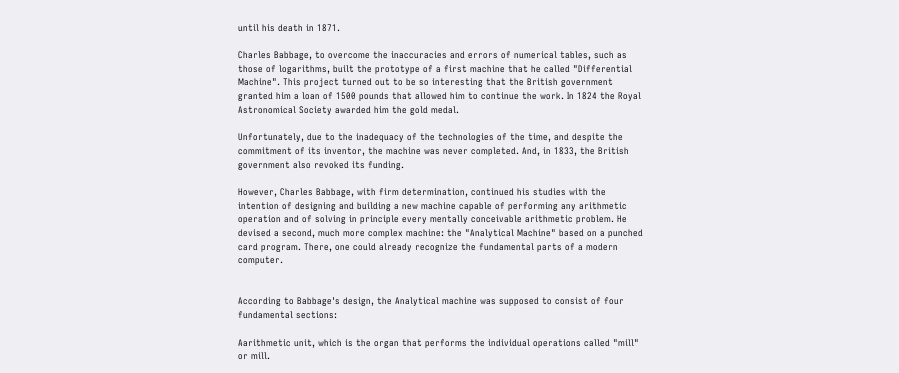until his death in 1871.

Charles Babbage, to overcome the inaccuracies and errors of numerical tables, such as those of logarithms, built the prototype of a first machine that he called "Differential Machine". This project turned out to be so interesting that the British government granted him a loan of 1500 pounds that allowed him to continue the work. In 1824 the Royal Astronomical Society awarded him the gold medal.

Unfortunately, due to the inadequacy of the technologies of the time, and despite the commitment of its inventor, the machine was never completed. And, in 1833, the British government also revoked its funding.

However, Charles Babbage, with firm determination, continued his studies with the intention of designing and building a new machine capable of performing any arithmetic operation and of solving in principle every mentally conceivable arithmetic problem. He devised a second, much more complex machine: the "Analytical Machine" based on a punched card program. There, one could already recognize the fundamental parts of a modern computer.


According to Babbage's design, the Analytical machine was supposed to consist of four fundamental sections:

Aarithmetic unit, which is the organ that performs the individual operations called "mill" or mill.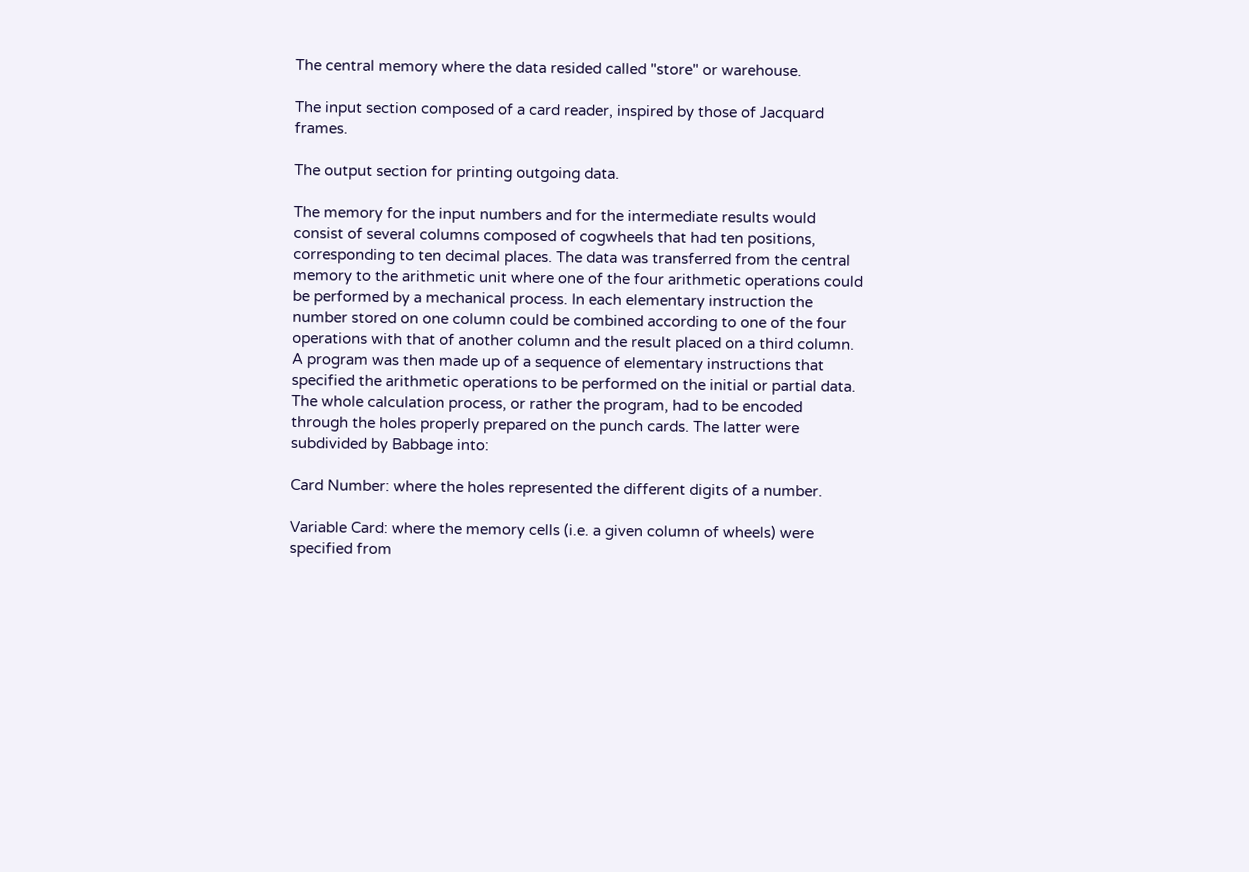The central memory where the data resided called "store" or warehouse.

The input section composed of a card reader, inspired by those of Jacquard frames.

The output section for printing outgoing data.

The memory for the input numbers and for the intermediate results would consist of several columns composed of cogwheels that had ten positions, corresponding to ten decimal places. The data was transferred from the central memory to the arithmetic unit where one of the four arithmetic operations could be performed by a mechanical process. In each elementary instruction the number stored on one column could be combined according to one of the four operations with that of another column and the result placed on a third column. A program was then made up of a sequence of elementary instructions that specified the arithmetic operations to be performed on the initial or partial data. The whole calculation process, or rather the program, had to be encoded through the holes properly prepared on the punch cards. The latter were subdivided by Babbage into:

Card Number: where the holes represented the different digits of a number.

Variable Card: where the memory cells (i.e. a given column of wheels) were specified from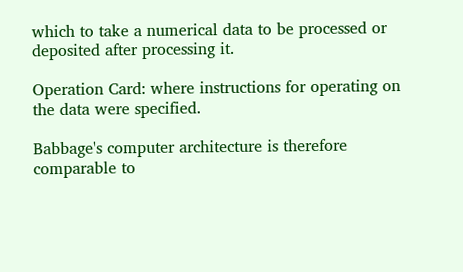which to take a numerical data to be processed or deposited after processing it.

Operation Card: where instructions for operating on the data were specified.

Babbage's computer architecture is therefore comparable to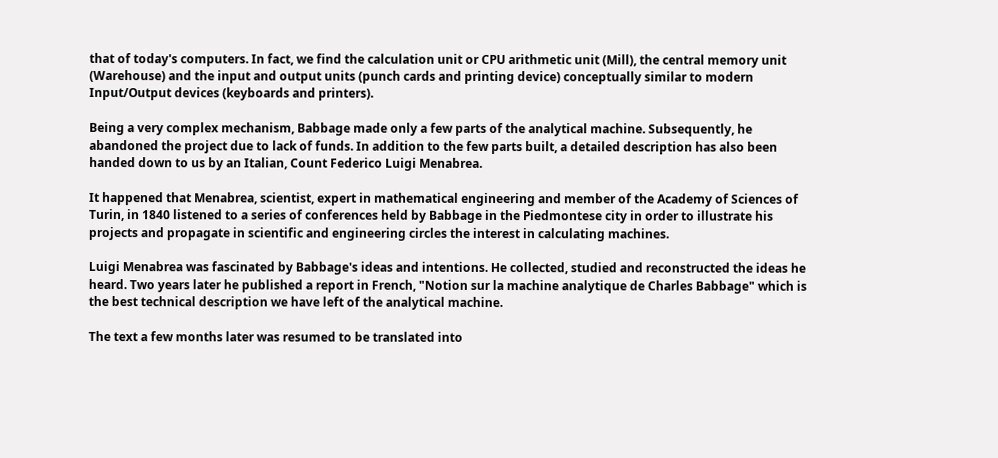that of today's computers. In fact, we find the calculation unit or CPU arithmetic unit (Mill), the central memory unit (Warehouse) and the input and output units (punch cards and printing device) conceptually similar to modern Input/Output devices (keyboards and printers).

Being a very complex mechanism, Babbage made only a few parts of the analytical machine. Subsequently, he abandoned the project due to lack of funds. In addition to the few parts built, a detailed description has also been handed down to us by an Italian, Count Federico Luigi Menabrea.

It happened that Menabrea, scientist, expert in mathematical engineering and member of the Academy of Sciences of Turin, in 1840 listened to a series of conferences held by Babbage in the Piedmontese city in order to illustrate his projects and propagate in scientific and engineering circles the interest in calculating machines.

Luigi Menabrea was fascinated by Babbage's ideas and intentions. He collected, studied and reconstructed the ideas he heard. Two years later he published a report in French, "Notion sur la machine analytique de Charles Babbage" which is the best technical description we have left of the analytical machine.

The text a few months later was resumed to be translated into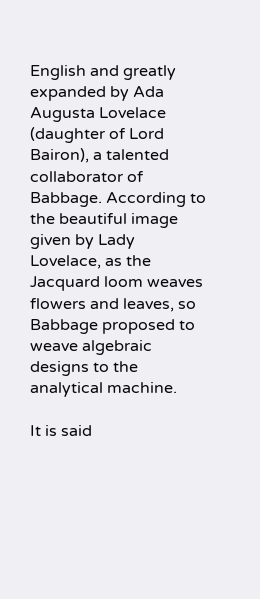English and greatly expanded by Ada Augusta Lovelace (daughter of Lord Bairon), a talented collaborator of Babbage. According to the beautiful image given by Lady Lovelace, as the Jacquard loom weaves flowers and leaves, so Babbage proposed to weave algebraic designs to the analytical machine.

It is said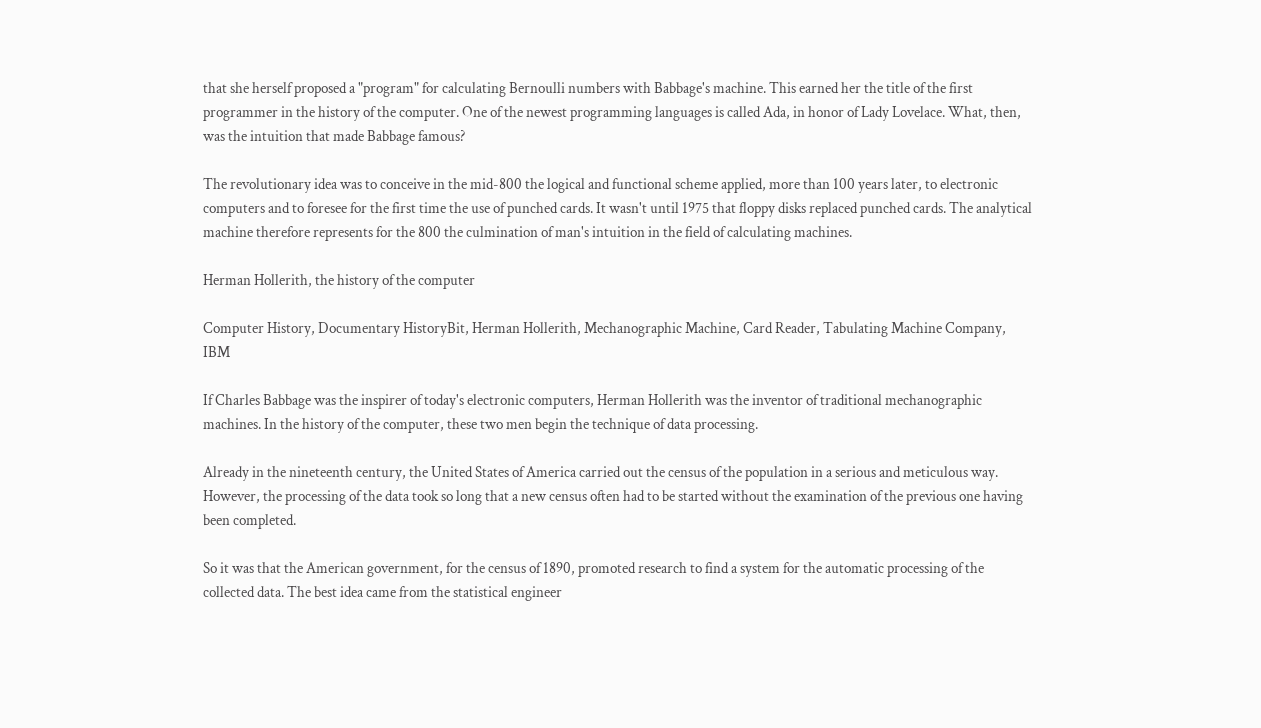that she herself proposed a "program" for calculating Bernoulli numbers with Babbage's machine. This earned her the title of the first programmer in the history of the computer. One of the newest programming languages is called Ada, in honor of Lady Lovelace. What, then, was the intuition that made Babbage famous?

The revolutionary idea was to conceive in the mid-800 the logical and functional scheme applied, more than 100 years later, to electronic computers and to foresee for the first time the use of punched cards. It wasn't until 1975 that floppy disks replaced punched cards. The analytical machine therefore represents for the 800 the culmination of man's intuition in the field of calculating machines.

Herman Hollerith, the history of the computer

Computer History, Documentary HistoryBit, Herman Hollerith, Mechanographic Machine, Card Reader, Tabulating Machine Company, IBM

If Charles Babbage was the inspirer of today's electronic computers, Herman Hollerith was the inventor of traditional mechanographic machines. In the history of the computer, these two men begin the technique of data processing.

Already in the nineteenth century, the United States of America carried out the census of the population in a serious and meticulous way. However, the processing of the data took so long that a new census often had to be started without the examination of the previous one having been completed.

So it was that the American government, for the census of 1890, promoted research to find a system for the automatic processing of the collected data. The best idea came from the statistical engineer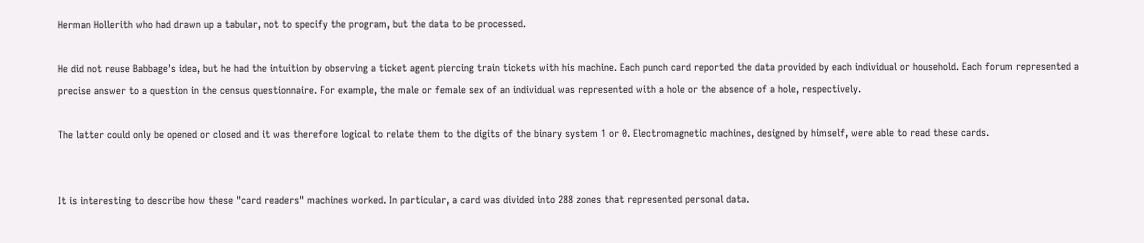Herman Hollerith who had drawn up a tabular, not to specify the program, but the data to be processed.

He did not reuse Babbage's idea, but he had the intuition by observing a ticket agent piercing train tickets with his machine. Each punch card reported the data provided by each individual or household. Each forum represented a precise answer to a question in the census questionnaire. For example, the male or female sex of an individual was represented with a hole or the absence of a hole, respectively.

The latter could only be opened or closed and it was therefore logical to relate them to the digits of the binary system 1 or 0. Electromagnetic machines, designed by himself, were able to read these cards.


It is interesting to describe how these "card readers" machines worked. In particular, a card was divided into 288 zones that represented personal data.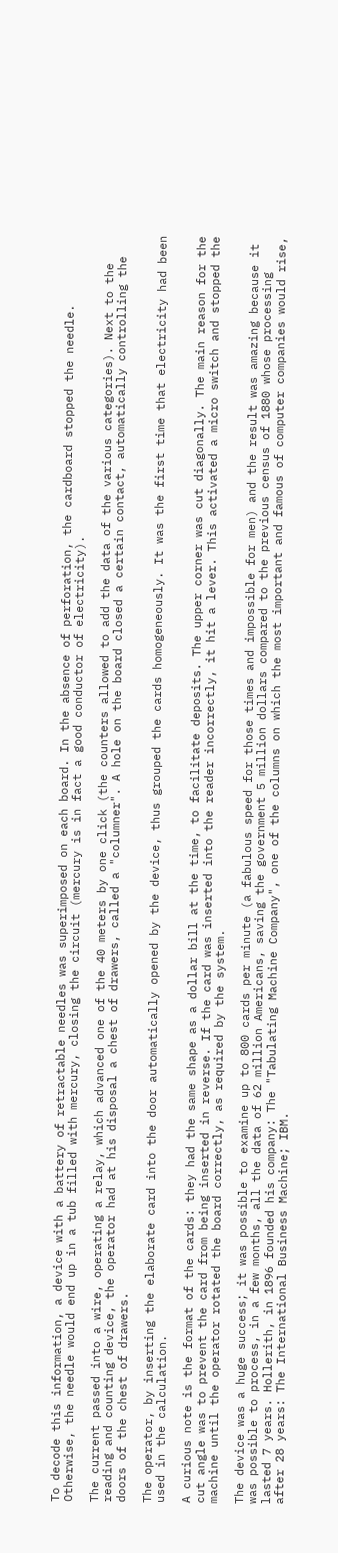To decode this information, a device with a battery of retractable needles was superimposed on each board. In the absence of perforation, the cardboard stopped the needle. Otherwise, the needle would end up in a tub filled with mercury, closing the circuit (mercury is in fact a good conductor of electricity).

The current passed into a wire, operating a relay, which advanced one of the 40 meters by one click (the counters allowed to add the data of the various categories). Next to the reading and counting device, the operator had at his disposal a chest of drawers, called a "columner". A hole on the board closed a certain contact, automatically controlling the doors of the chest of drawers.

The operator, by inserting the elaborate card into the door automatically opened by the device, thus grouped the cards homogeneously. It was the first time that electricity had been used in the calculation.

A curious note is the format of the cards: they had the same shape as a dollar bill at the time, to facilitate deposits. The upper corner was cut diagonally. The main reason for the cut angle was to prevent the card from being inserted in reverse. If the card was inserted into the reader incorrectly, it hit a lever. This activated a micro switch and stopped the machine until the operator rotated the board correctly, as required by the system.

The device was a huge success; it was possible to examine up to 800 cards per minute (a fabulous speed for those times and impossible for men) and the result was amazing because it was possible to process, in a few months, all the data of 62 million Americans, saving the government 5 million dollars compared to the previous census of 1880 whose processing lasted 7 years. Hollerith, in 1896 founded his company: The "Tabulating Machine Company", one of the columns on which the most important and famous of computer companies would rise, after 28 years: The International Business Machine; IBM.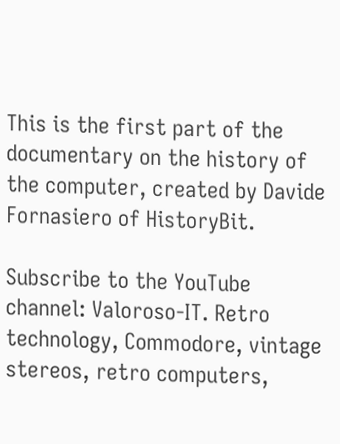This is the first part of the documentary on the history of the computer, created by Davide Fornasiero of HistoryBit.

Subscribe to the YouTube channel: Valoroso-IT. Retro technology, Commodore, vintage stereos, retro computers,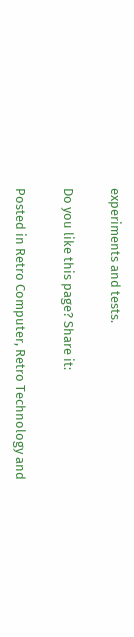experiments and tests.

Do you like this page? Share it:

Posted in Retro Computer, Retro Technology and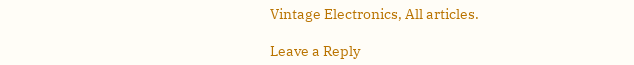Vintage Electronics, All articles.

Leave a Reply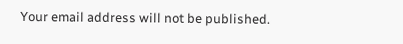Your email address will not be published.